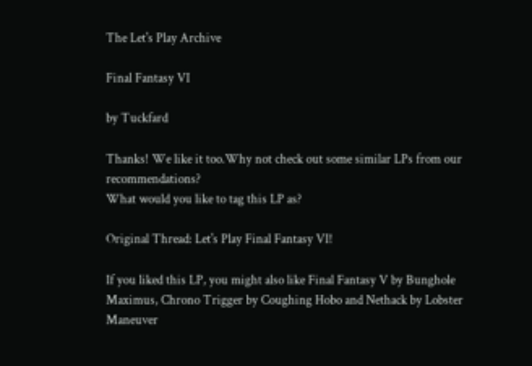The Let's Play Archive

Final Fantasy VI

by Tuckfard

Thanks! We like it too.Why not check out some similar LPs from our recommendations?
What would you like to tag this LP as?

Original Thread: Let's Play Final Fantasy VI!

If you liked this LP, you might also like Final Fantasy V by Bunghole Maximus, Chrono Trigger by Coughing Hobo and Nethack by Lobster Maneuver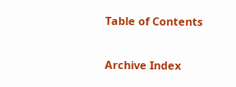Table of Contents

Archive Index